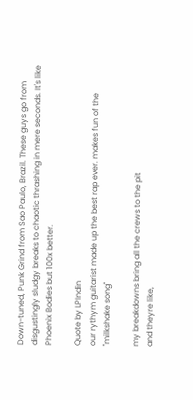Down-tuned, Punk Grind from Sao Paulo, Brazil. These guys go from disgustingly sludgy breaks to chaotic thrashing in mere seconds. It's like Phoenix Bodies but 100x better.

Quote by LPIndin
our rythym guitarist made up the best rap ever. makes fun of the "milkshake song"

my breakdowns bring all the crews to the pit
and theyre like,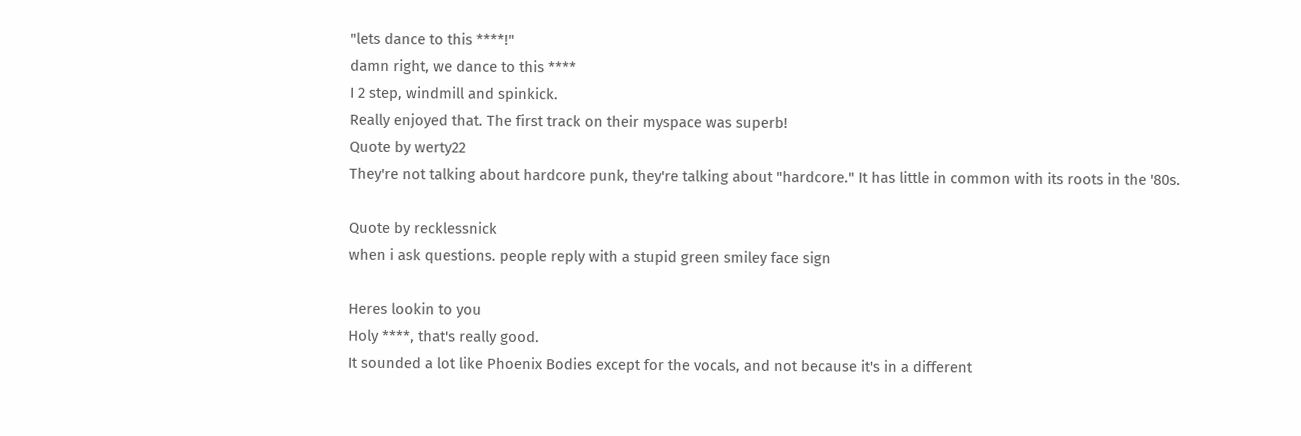"lets dance to this ****!"
damn right, we dance to this ****
I 2 step, windmill and spinkick.
Really enjoyed that. The first track on their myspace was superb!
Quote by werty22
They're not talking about hardcore punk, they're talking about "hardcore." It has little in common with its roots in the '80s.

Quote by recklessnick
when i ask questions. people reply with a stupid green smiley face sign

Heres lookin to you
Holy ****, that's really good.
It sounded a lot like Phoenix Bodies except for the vocals, and not because it's in a different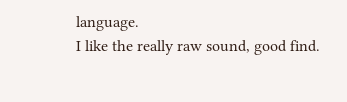language.
I like the really raw sound, good find.